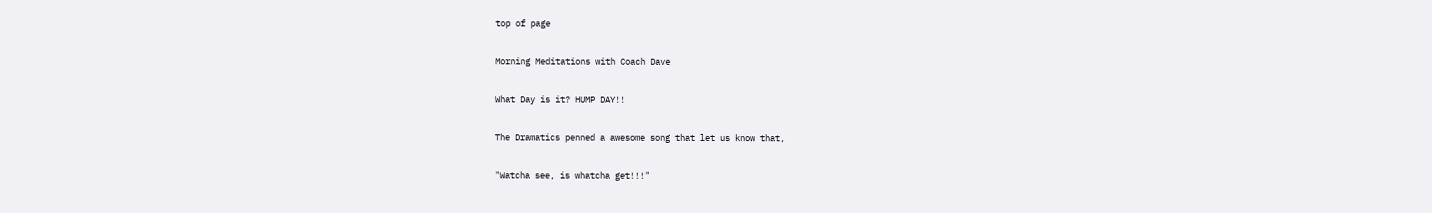top of page

Morning Meditations with Coach Dave

What Day is it? HUMP DAY!!

The Dramatics penned a awesome song that let us know that,

"Watcha see, is whatcha get!!!"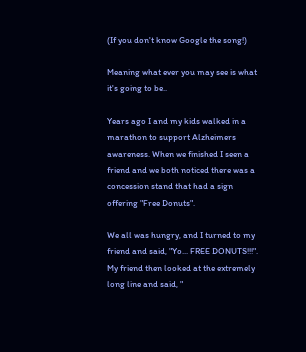(If you don't know Google the song!)

Meaning what ever you may see is what it's going to be..

Years ago I and my kids walked in a marathon to support Alzheimers awareness. When we finished I seen a friend and we both noticed there was a concession stand that had a sign offering "Free Donuts".

We all was hungry, and I turned to my friend and said, "Yo... FREE DONUTS!!!". My friend then looked at the extremely long line and said, "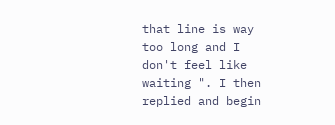that line is way too long and I don't feel like waiting ". I then replied and begin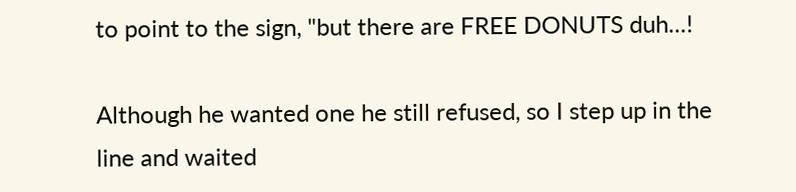to point to the sign, "but there are FREE DONUTS duh...!

Although he wanted one he still refused, so I step up in the line and waited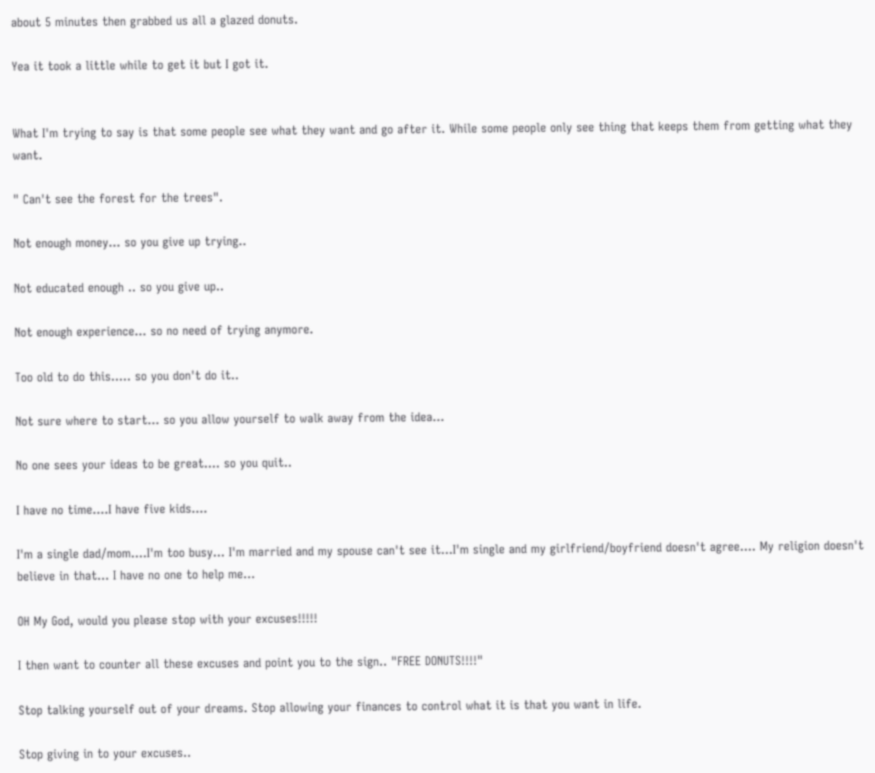about 5 minutes then grabbed us all a glazed donuts.

Yea it took a little while to get it but I got it.


What I'm trying to say is that some people see what they want and go after it. While some people only see thing that keeps them from getting what they want.

" Can't see the forest for the trees".

Not enough money... so you give up trying..

Not educated enough .. so you give up..

Not enough experience... so no need of trying anymore.

Too old to do this..... so you don't do it..

Not sure where to start... so you allow yourself to walk away from the idea...

No one sees your ideas to be great.... so you quit..

I have no time....I have five kids....

I'm a single dad/mom....I'm too busy... I'm married and my spouse can't see it...I'm single and my girlfriend/boyfriend doesn't agree.... My religion doesn't believe in that... I have no one to help me...

OH My God, would you please stop with your excuses!!!!!

I then want to counter all these excuses and point you to the sign.. "FREE DONUTS!!!!"

Stop talking yourself out of your dreams. Stop allowing your finances to control what it is that you want in life.

Stop giving in to your excuses..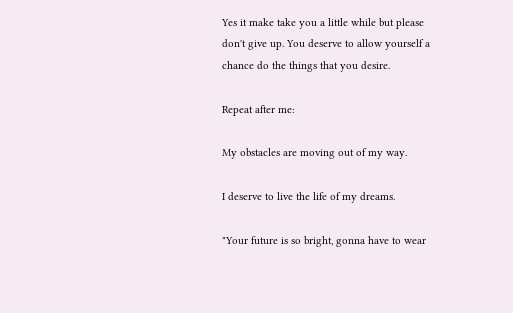Yes it make take you a little while but please don't give up. You deserve to allow yourself a chance do the things that you desire.

Repeat after me:

My obstacles are moving out of my way.

I deserve to live the life of my dreams.

"Your future is so bright, gonna have to wear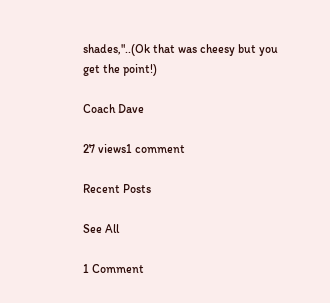shades,"..(Ok that was cheesy but you get the point!)

Coach Dave

27 views1 comment

Recent Posts

See All

1 Comment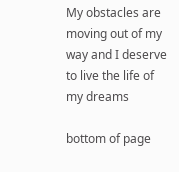My obstacles are moving out of my way and I deserve to live the life of my dreams

bottom of page